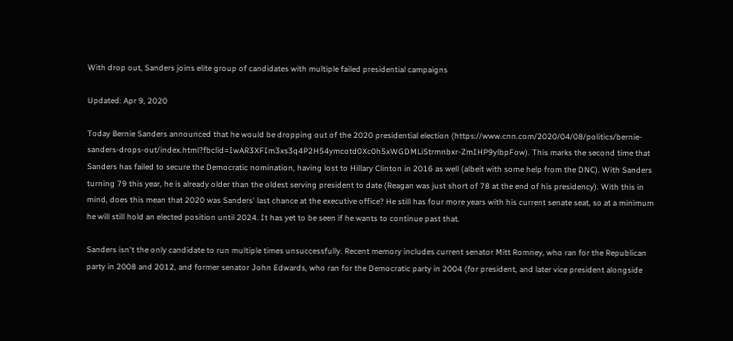With drop out, Sanders joins elite group of candidates with multiple failed presidential campaigns

Updated: Apr 9, 2020

Today Bernie Sanders announced that he would be dropping out of the 2020 presidential election (https://www.cnn.com/2020/04/08/politics/bernie-sanders-drops-out/index.html?fbclid=IwAR3XFIm3xs3q4P2H54ymcotd0Xc0h5xWGDMLiStrmnbxr-ZmIHP9ylbpFow). This marks the second time that Sanders has failed to secure the Democratic nomination, having lost to Hillary Clinton in 2016 as well (albeit with some help from the DNC). With Sanders turning 79 this year, he is already older than the oldest serving president to date (Reagan was just short of 78 at the end of his presidency). With this in mind, does this mean that 2020 was Sanders' last chance at the executive office? He still has four more years with his current senate seat, so at a minimum he will still hold an elected position until 2024. It has yet to be seen if he wants to continue past that.

Sanders isn't the only candidate to run multiple times unsuccessfully. Recent memory includes current senator Mitt Romney, who ran for the Republican party in 2008 and 2012, and former senator John Edwards, who ran for the Democratic party in 2004 (for president, and later vice president alongside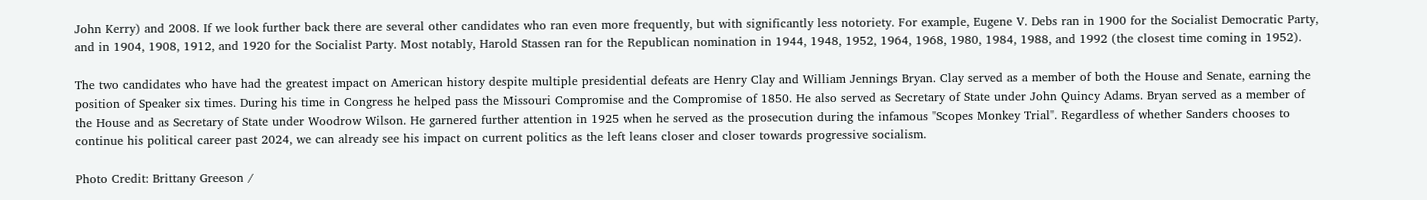John Kerry) and 2008. If we look further back there are several other candidates who ran even more frequently, but with significantly less notoriety. For example, Eugene V. Debs ran in 1900 for the Socialist Democratic Party, and in 1904, 1908, 1912, and 1920 for the Socialist Party. Most notably, Harold Stassen ran for the Republican nomination in 1944, 1948, 1952, 1964, 1968, 1980, 1984, 1988, and 1992 (the closest time coming in 1952).

The two candidates who have had the greatest impact on American history despite multiple presidential defeats are Henry Clay and William Jennings Bryan. Clay served as a member of both the House and Senate, earning the position of Speaker six times. During his time in Congress he helped pass the Missouri Compromise and the Compromise of 1850. He also served as Secretary of State under John Quincy Adams. Bryan served as a member of the House and as Secretary of State under Woodrow Wilson. He garnered further attention in 1925 when he served as the prosecution during the infamous "Scopes Monkey Trial". Regardless of whether Sanders chooses to continue his political career past 2024, we can already see his impact on current politics as the left leans closer and closer towards progressive socialism.

Photo Credit: Brittany Greeson /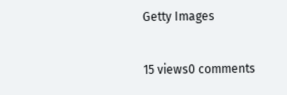Getty Images

15 views0 comments